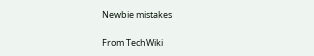Newbie mistakes

From TechWiki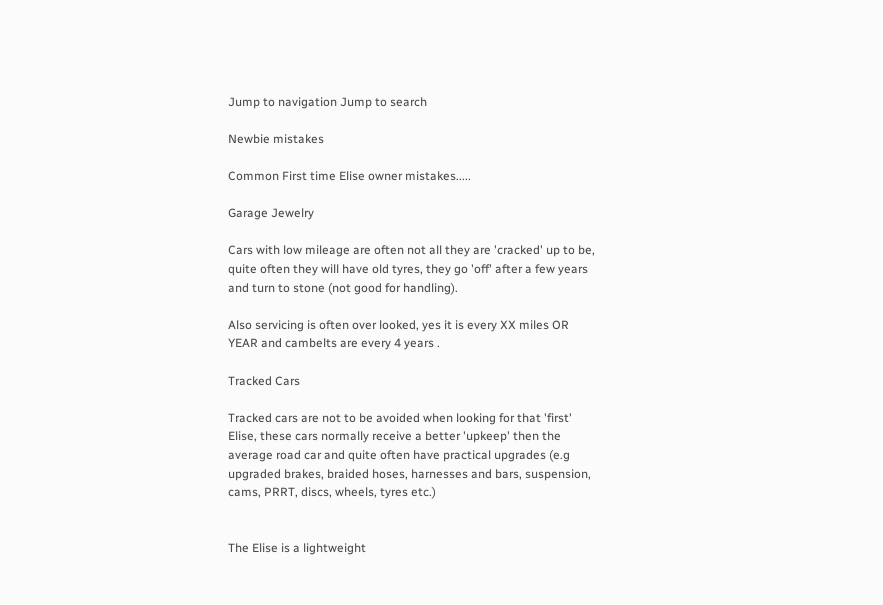Jump to navigation Jump to search

Newbie mistakes

Common First time Elise owner mistakes.....

Garage Jewelry

Cars with low mileage are often not all they are 'cracked' up to be, quite often they will have old tyres, they go 'off' after a few years and turn to stone (not good for handling).

Also servicing is often over looked, yes it is every XX miles OR YEAR and cambelts are every 4 years .

Tracked Cars

Tracked cars are not to be avoided when looking for that 'first' Elise, these cars normally receive a better 'upkeep' then the average road car and quite often have practical upgrades (e.g upgraded brakes, braided hoses, harnesses and bars, suspension, cams, PRRT, discs, wheels, tyres etc.)


The Elise is a lightweight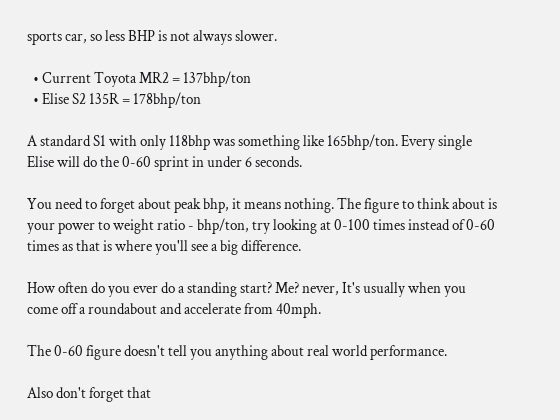sports car, so less BHP is not always slower.

  • Current Toyota MR2 = 137bhp/ton
  • Elise S2 135R = 178bhp/ton

A standard S1 with only 118bhp was something like 165bhp/ton. Every single Elise will do the 0-60 sprint in under 6 seconds.

You need to forget about peak bhp, it means nothing. The figure to think about is your power to weight ratio - bhp/ton, try looking at 0-100 times instead of 0-60 times as that is where you'll see a big difference.

How often do you ever do a standing start? Me? never, It's usually when you come off a roundabout and accelerate from 40mph.

The 0-60 figure doesn't tell you anything about real world performance.

Also don't forget that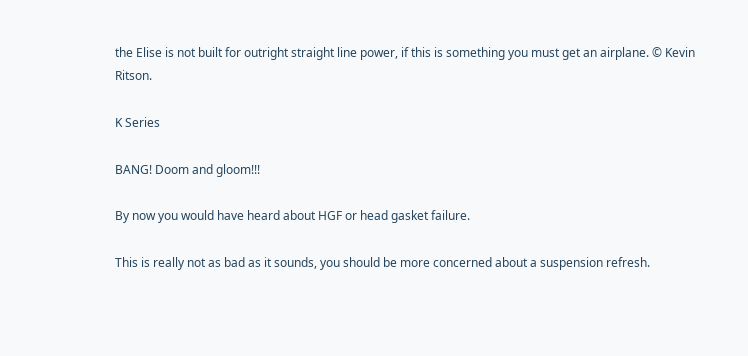the Elise is not built for outright straight line power, if this is something you must get an airplane. © Kevin Ritson.

K Series

BANG! Doom and gloom!!!

By now you would have heard about HGF or head gasket failure.

This is really not as bad as it sounds, you should be more concerned about a suspension refresh.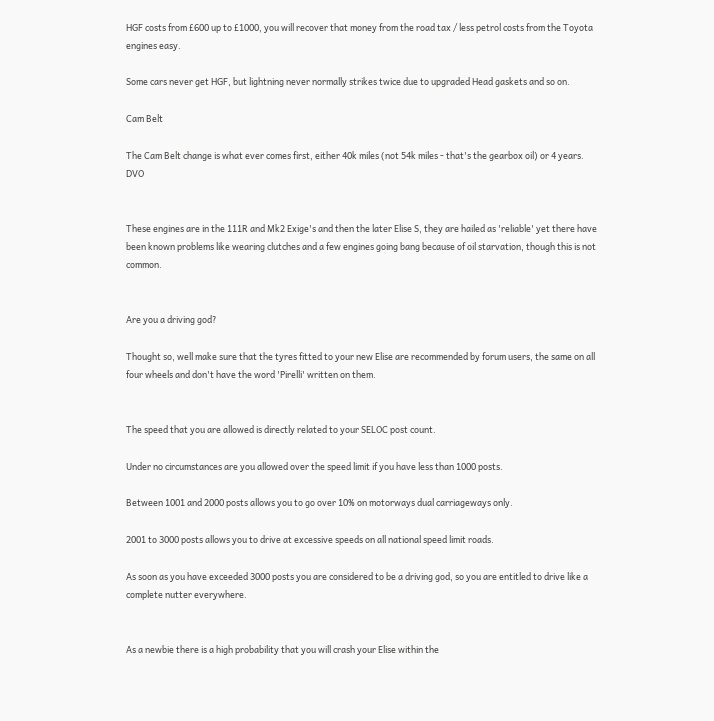HGF costs from £600 up to £1000, you will recover that money from the road tax / less petrol costs from the Toyota engines easy.

Some cars never get HGF, but lightning never normally strikes twice due to upgraded Head gaskets and so on.

Cam Belt

The Cam Belt change is what ever comes first, either 40k miles (not 54k miles - that's the gearbox oil) or 4 years. DVO


These engines are in the 111R and Mk2 Exige's and then the later Elise S, they are hailed as 'reliable' yet there have been known problems like wearing clutches and a few engines going bang because of oil starvation, though this is not common.


Are you a driving god?

Thought so, well make sure that the tyres fitted to your new Elise are recommended by forum users, the same on all four wheels and don't have the word 'Pirelli' written on them.


The speed that you are allowed is directly related to your SELOC post count.

Under no circumstances are you allowed over the speed limit if you have less than 1000 posts.

Between 1001 and 2000 posts allows you to go over 10% on motorways dual carriageways only.

2001 to 3000 posts allows you to drive at excessive speeds on all national speed limit roads.

As soon as you have exceeded 3000 posts you are considered to be a driving god, so you are entitled to drive like a complete nutter everywhere.


As a newbie there is a high probability that you will crash your Elise within the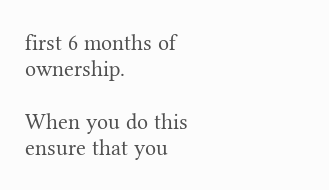first 6 months of ownership.

When you do this ensure that you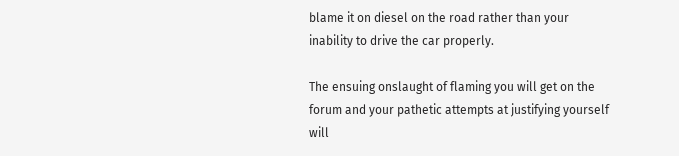blame it on diesel on the road rather than your inability to drive the car properly.

The ensuing onslaught of flaming you will get on the forum and your pathetic attempts at justifying yourself will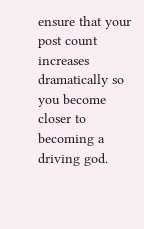ensure that your post count increases dramatically so you become closer to becoming a driving god.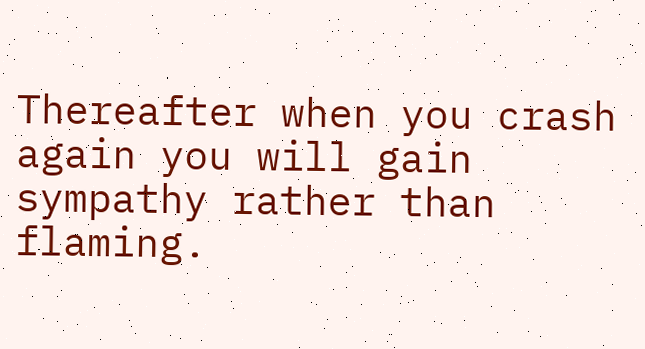Thereafter when you crash again you will gain sympathy rather than flaming.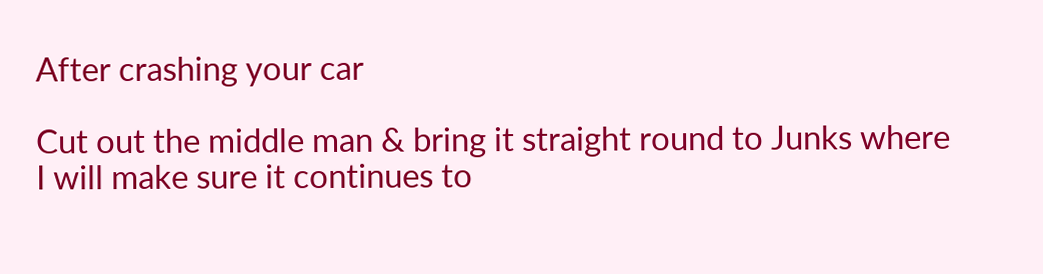After crashing your car

Cut out the middle man & bring it straight round to Junks where I will make sure it continues to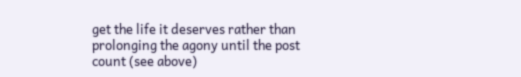get the life it deserves rather than prolonging the agony until the post count (see above)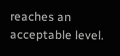reaches an acceptable level.